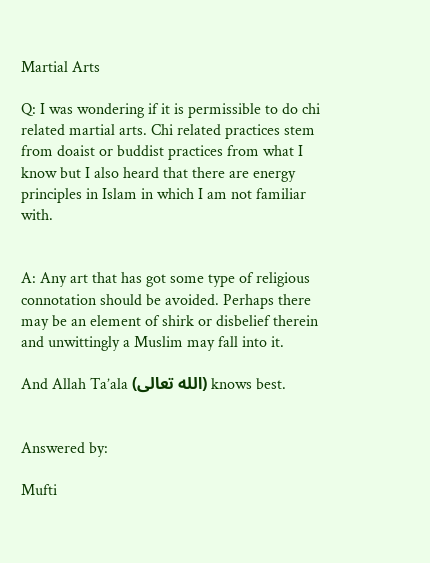Martial Arts

Q: I was wondering if it is permissible to do chi related martial arts. Chi related practices stem from doaist or buddist practices from what I know but I also heard that there are energy principles in Islam in which I am not familiar with.


A: Any art that has got some type of religious connotation should be avoided. Perhaps there may be an element of shirk or disbelief therein and unwittingly a Muslim may fall into it.

And Allah Ta’ala (الله تعالى) knows best.


Answered by:

Mufti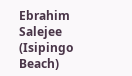Ebrahim Salejee (Isipingo Beach)